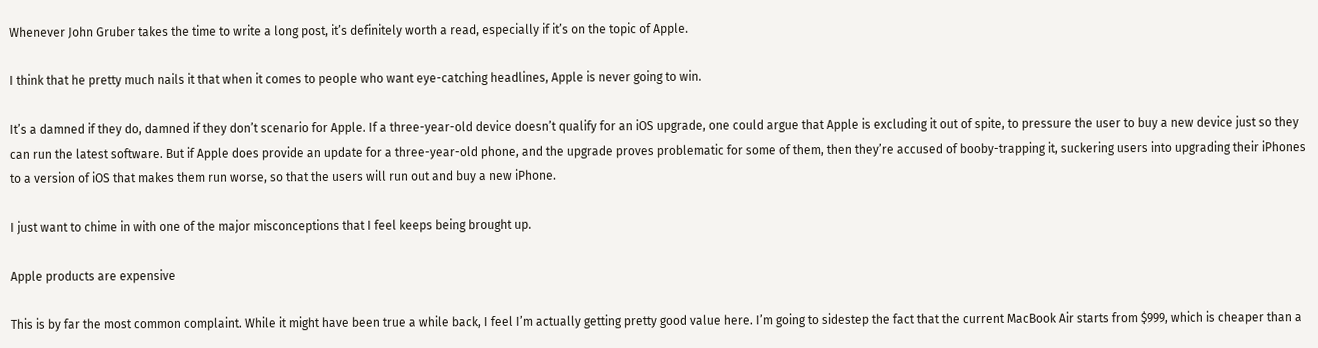Whenever John Gruber takes the time to write a long post, it’s definitely worth a read, especially if it’s on the topic of Apple.

I think that he pretty much nails it that when it comes to people who want eye-catching headlines, Apple is never going to win.

It’s a damned if they do, damned if they don’t scenario for Apple. If a three-year-old device doesn’t qualify for an iOS upgrade, one could argue that Apple is excluding it out of spite, to pressure the user to buy a new device just so they can run the latest software. But if Apple does provide an update for a three-year-old phone, and the upgrade proves problematic for some of them, then they’re accused of booby-trapping it, suckering users into upgrading their iPhones to a version of iOS that makes them run worse, so that the users will run out and buy a new iPhone.

I just want to chime in with one of the major misconceptions that I feel keeps being brought up.

Apple products are expensive

This is by far the most common complaint. While it might have been true a while back, I feel I’m actually getting pretty good value here. I’m going to sidestep the fact that the current MacBook Air starts from $999, which is cheaper than a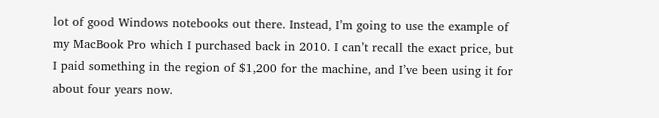lot of good Windows notebooks out there. Instead, I’m going to use the example of my MacBook Pro which I purchased back in 2010. I can’t recall the exact price, but I paid something in the region of $1,200 for the machine, and I’ve been using it for about four years now.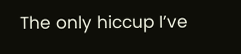The only hiccup I’ve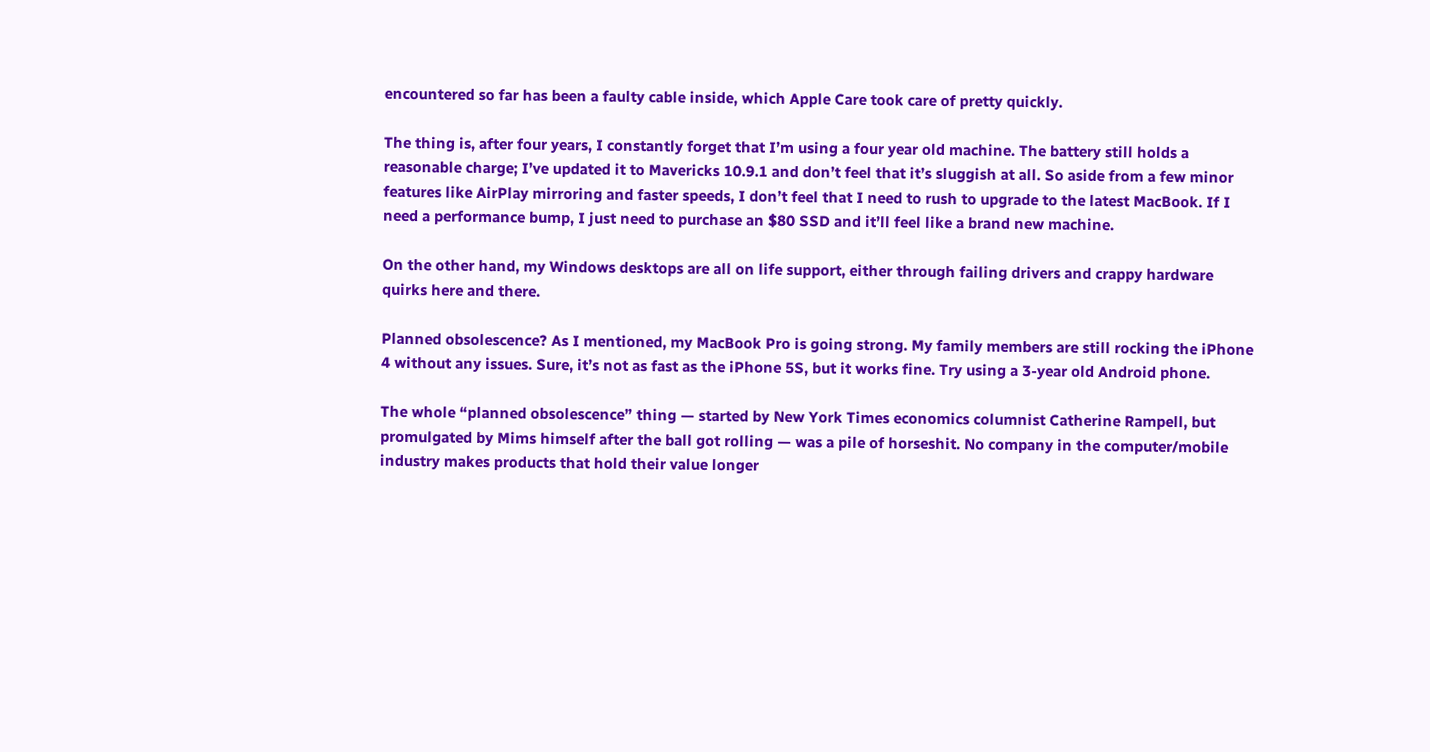encountered so far has been a faulty cable inside, which Apple Care took care of pretty quickly.

The thing is, after four years, I constantly forget that I’m using a four year old machine. The battery still holds a reasonable charge; I’ve updated it to Mavericks 10.9.1 and don’t feel that it’s sluggish at all. So aside from a few minor features like AirPlay mirroring and faster speeds, I don’t feel that I need to rush to upgrade to the latest MacBook. If I need a performance bump, I just need to purchase an $80 SSD and it’ll feel like a brand new machine.

On the other hand, my Windows desktops are all on life support, either through failing drivers and crappy hardware quirks here and there.

Planned obsolescence? As I mentioned, my MacBook Pro is going strong. My family members are still rocking the iPhone 4 without any issues. Sure, it’s not as fast as the iPhone 5S, but it works fine. Try using a 3-year old Android phone.

The whole “planned obsolescence” thing — started by New York Times economics columnist Catherine Rampell, but promulgated by Mims himself after the ball got rolling — was a pile of horseshit. No company in the computer/mobile industry makes products that hold their value longer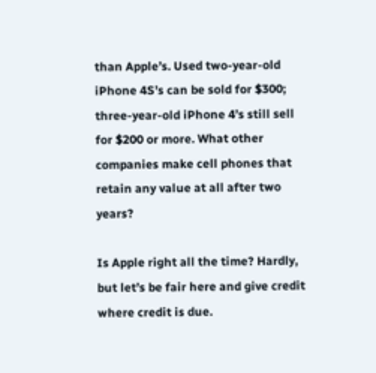than Apple’s. Used two-year-old iPhone 4S’s can be sold for $300; three-year-old iPhone 4’s still sell for $200 or more. What other companies make cell phones that retain any value at all after two years?

Is Apple right all the time? Hardly, but let’s be fair here and give credit where credit is due.